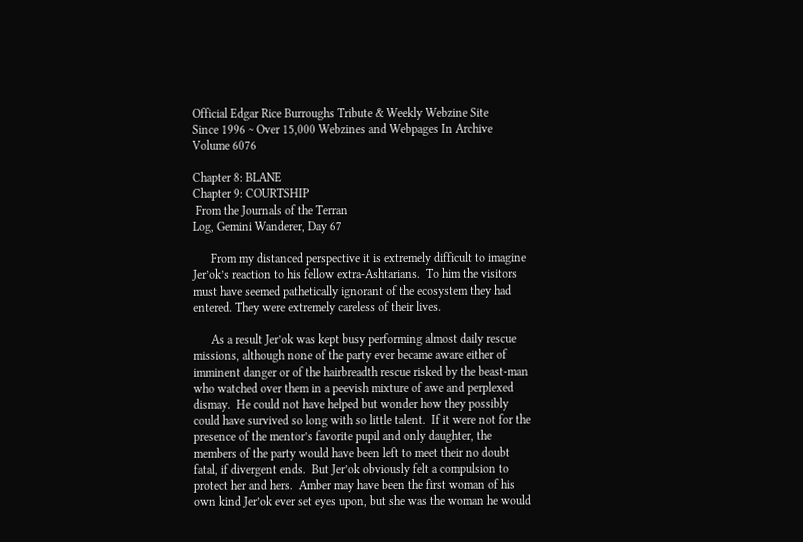Official Edgar Rice Burroughs Tribute & Weekly Webzine Site
Since 1996 ~ Over 15,000 Webzines and Webpages In Archive
Volume 6076

Chapter 8: BLANE
Chapter 9: COURTSHIP
 From the Journals of the Terran
Log, Gemini Wanderer, Day 67

      From my distanced perspective it is extremely difficult to imagine Jer’ok’s reaction to his fellow extra-Ashtarians.  To him the visitors must have seemed pathetically ignorant of the ecosystem they had entered. They were extremely careless of their lives.

      As a result Jer’ok was kept busy performing almost daily rescue missions, although none of the party ever became aware either of imminent danger or of the hairbreadth rescue risked by the beast-man who watched over them in a peevish mixture of awe and perplexed dismay.  He could not have helped but wonder how they possibly could have survived so long with so little talent.  If it were not for the presence of the mentor’s favorite pupil and only daughter, the members of the party would have been left to meet their no doubt fatal, if divergent ends.  But Jer’ok obviously felt a compulsion to protect her and hers.  Amber may have been the first woman of his own kind Jer’ok ever set eyes upon, but she was the woman he would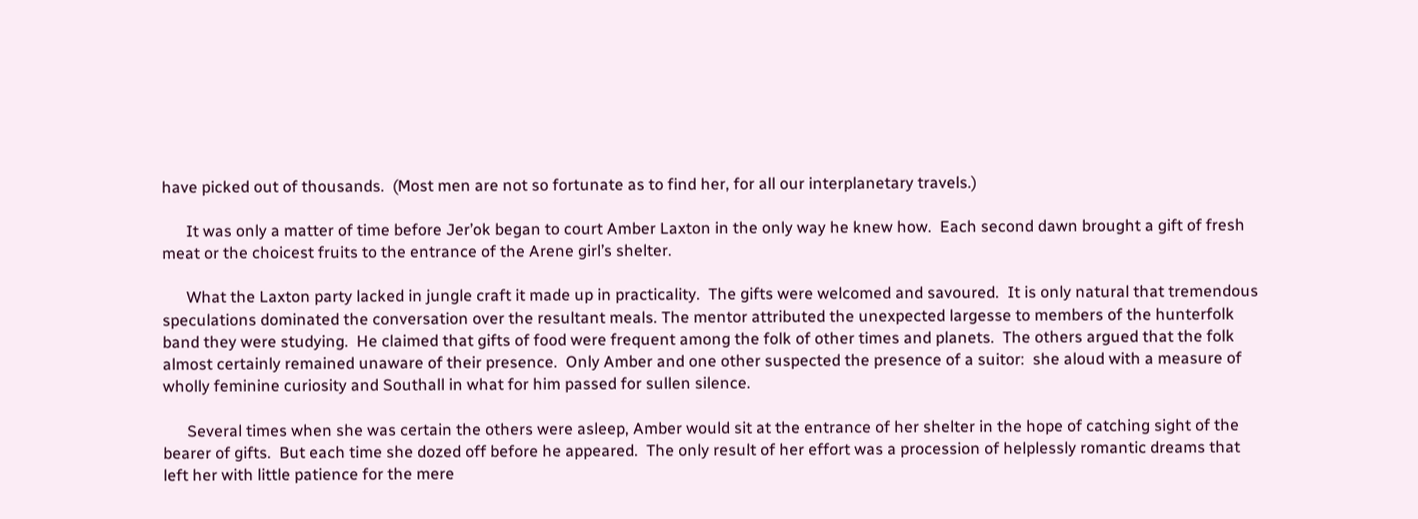have picked out of thousands.  (Most men are not so fortunate as to find her, for all our interplanetary travels.)

      It was only a matter of time before Jer’ok began to court Amber Laxton in the only way he knew how.  Each second dawn brought a gift of fresh meat or the choicest fruits to the entrance of the Arene girl’s shelter.

      What the Laxton party lacked in jungle craft it made up in practicality.  The gifts were welcomed and savoured.  It is only natural that tremendous speculations dominated the conversation over the resultant meals. The mentor attributed the unexpected largesse to members of the hunterfolk band they were studying.  He claimed that gifts of food were frequent among the folk of other times and planets.  The others argued that the folk almost certainly remained unaware of their presence.  Only Amber and one other suspected the presence of a suitor:  she aloud with a measure of wholly feminine curiosity and Southall in what for him passed for sullen silence.

      Several times when she was certain the others were asleep, Amber would sit at the entrance of her shelter in the hope of catching sight of the bearer of gifts.  But each time she dozed off before he appeared.  The only result of her effort was a procession of helplessly romantic dreams that left her with little patience for the mere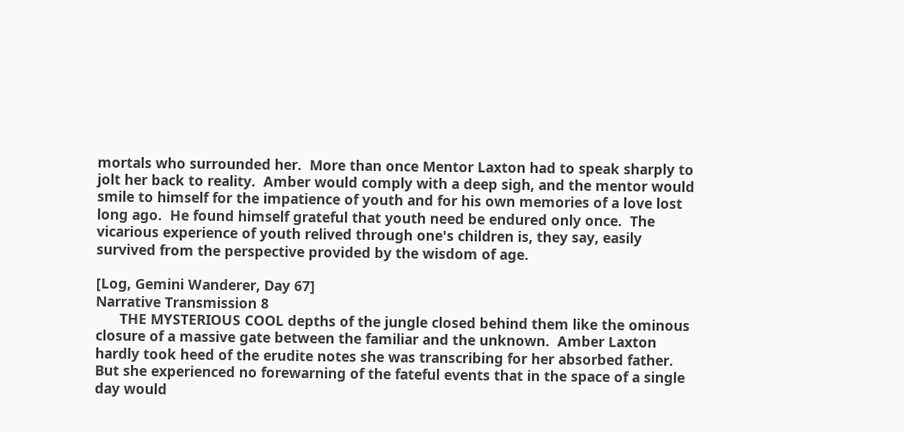mortals who surrounded her.  More than once Mentor Laxton had to speak sharply to jolt her back to reality.  Amber would comply with a deep sigh, and the mentor would smile to himself for the impatience of youth and for his own memories of a love lost long ago.  He found himself grateful that youth need be endured only once.  The vicarious experience of youth relived through one's children is, they say, easily survived from the perspective provided by the wisdom of age.

[Log, Gemini Wanderer, Day 67]
Narrative Transmission 8
      THE MYSTERIOUS COOL depths of the jungle closed behind them like the ominous closure of a massive gate between the familiar and the unknown.  Amber Laxton hardly took heed of the erudite notes she was transcribing for her absorbed father.  But she experienced no forewarning of the fateful events that in the space of a single day would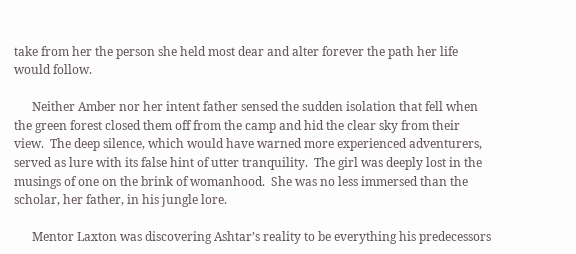take from her the person she held most dear and alter forever the path her life would follow.

      Neither Amber nor her intent father sensed the sudden isolation that fell when the green forest closed them off from the camp and hid the clear sky from their view.  The deep silence, which would have warned more experienced adventurers, served as lure with its false hint of utter tranquility.  The girl was deeply lost in the musings of one on the brink of womanhood.  She was no less immersed than the scholar, her father, in his jungle lore.

      Mentor Laxton was discovering Ashtar’s reality to be everything his predecessors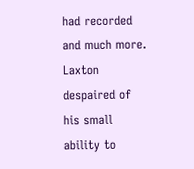had recorded and much more.  Laxton despaired of his small ability to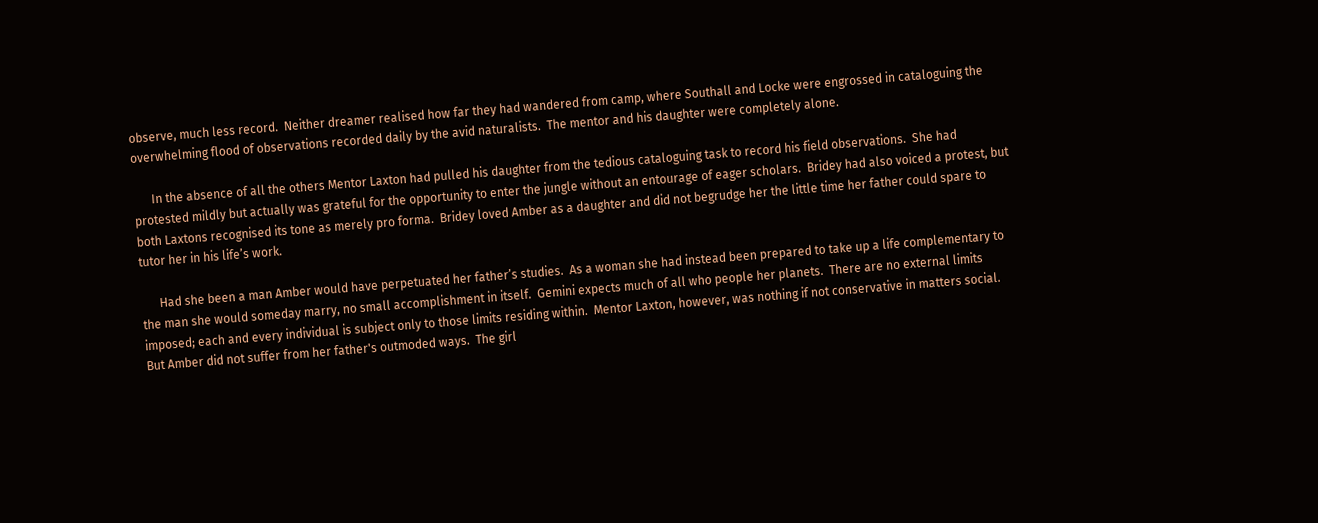observe, much less record.  Neither dreamer realised how far they had wandered from camp, where Southall and Locke were engrossed in cataloguing the overwhelming flood of observations recorded daily by the avid naturalists.  The mentor and his daughter were completely alone.

      In the absence of all the others Mentor Laxton had pulled his daughter from the tedious cataloguing task to record his field observations.  She had protested mildly but actually was grateful for the opportunity to enter the jungle without an entourage of eager scholars.  Bridey had also voiced a protest, but both Laxtons recognised its tone as merely pro forma.  Bridey loved Amber as a daughter and did not begrudge her the little time her father could spare to tutor her in his life’s work.

      Had she been a man Amber would have perpetuated her father’s studies.  As a woman she had instead been prepared to take up a life complementary to the man she would someday marry, no small accomplishment in itself.  Gemini expects much of all who people her planets.  There are no external limits imposed; each and every individual is subject only to those limits residing within.  Mentor Laxton, however, was nothing if not conservative in matters social.  But Amber did not suffer from her father's outmoded ways.  The girl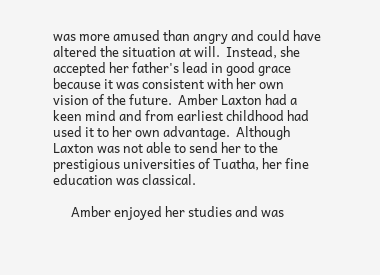was more amused than angry and could have altered the situation at will.  Instead, she accepted her father's lead in good grace because it was consistent with her own vision of the future.  Amber Laxton had a keen mind and from earliest childhood had used it to her own advantage.  Although Laxton was not able to send her to the prestigious universities of Tuatha, her fine education was classical.

      Amber enjoyed her studies and was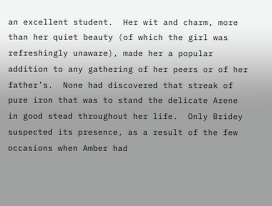an excellent student.  Her wit and charm, more than her quiet beauty (of which the girl was refreshingly unaware), made her a popular addition to any gathering of her peers or of her father’s.  None had discovered that streak of pure iron that was to stand the delicate Arene in good stead throughout her life.  Only Bridey suspected its presence, as a result of the few occasions when Amber had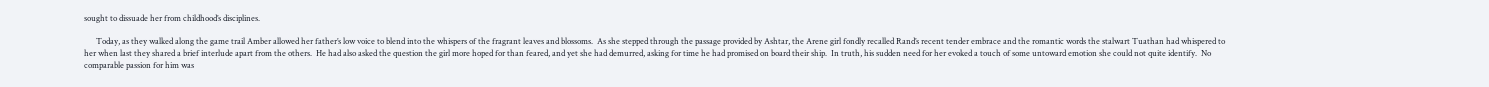sought to dissuade her from childhood’s disciplines.

      Today, as they walked along the game trail Amber allowed her father’s low voice to blend into the whispers of the fragrant leaves and blossoms.  As she stepped through the passage provided by Ashtar, the Arene girl fondly recalled Rand’s recent tender embrace and the romantic words the stalwart Tuathan had whispered to her when last they shared a brief interlude apart from the others.  He had also asked the question the girl more hoped for than feared, and yet she had demurred, asking for time he had promised on board their ship.  In truth, his sudden need for her evoked a touch of some untoward emotion she could not quite identify.  No comparable passion for him was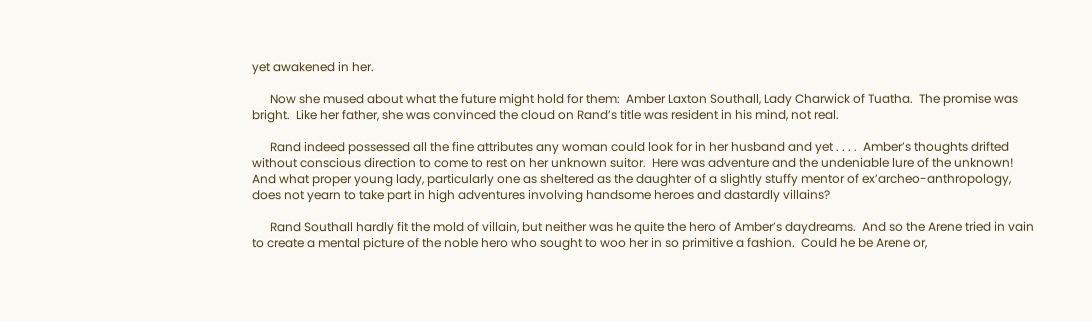yet awakened in her.

      Now she mused about what the future might hold for them:  Amber Laxton Southall, Lady Charwick of Tuatha.  The promise was bright.  Like her father, she was convinced the cloud on Rand’s title was resident in his mind, not real.

      Rand indeed possessed all the fine attributes any woman could look for in her husband and yet . . . .  Amber’s thoughts drifted without conscious direction to come to rest on her unknown suitor.  Here was adventure and the undeniable lure of the unknown!  And what proper young lady, particularly one as sheltered as the daughter of a slightly stuffy mentor of ex’archeo-anthropology, does not yearn to take part in high adventures involving handsome heroes and dastardly villains?

      Rand Southall hardly fit the mold of villain, but neither was he quite the hero of Amber’s daydreams.  And so the Arene tried in vain to create a mental picture of the noble hero who sought to woo her in so primitive a fashion.  Could he be Arene or,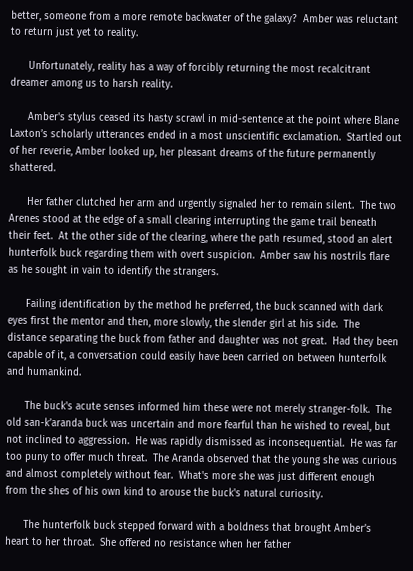better, someone from a more remote backwater of the galaxy?  Amber was reluctant to return just yet to reality.

      Unfortunately, reality has a way of forcibly returning the most recalcitrant dreamer among us to harsh reality.

      Amber's stylus ceased its hasty scrawl in mid-sentence at the point where Blane Laxton’s scholarly utterances ended in a most unscientific exclamation.  Startled out of her reverie, Amber looked up, her pleasant dreams of the future permanently shattered.

      Her father clutched her arm and urgently signaled her to remain silent.  The two Arenes stood at the edge of a small clearing interrupting the game trail beneath their feet.  At the other side of the clearing, where the path resumed, stood an alert hunterfolk buck regarding them with overt suspicion.  Amber saw his nostrils flare as he sought in vain to identify the strangers.

      Failing identification by the method he preferred, the buck scanned with dark eyes first the mentor and then, more slowly, the slender girl at his side.  The distance separating the buck from father and daughter was not great.  Had they been capable of it, a conversation could easily have been carried on between hunterfolk and humankind.

      The buck's acute senses informed him these were not merely stranger-folk.  The old san-k’aranda buck was uncertain and more fearful than he wished to reveal, but not inclined to aggression.  He was rapidly dismissed as inconsequential.  He was far too puny to offer much threat.  The Aranda observed that the young she was curious and almost completely without fear.  What's more she was just different enough from the shes of his own kind to arouse the buck's natural curiosity.

      The hunterfolk buck stepped forward with a boldness that brought Amber’s heart to her throat.  She offered no resistance when her father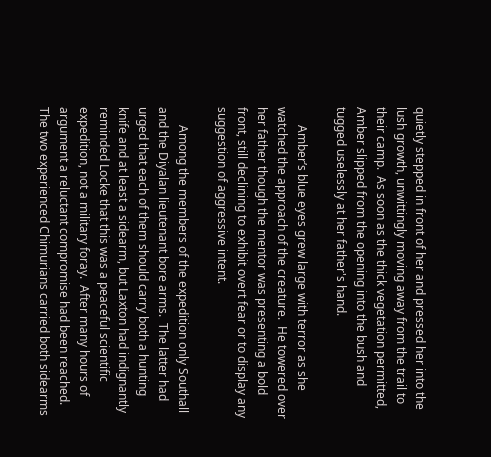quietly stepped in front of her and pressed her into the lush growth, unwittingly moving away from the trail to their camp.  As soon as the thick vegetation permitted, Amber slipped from the opening into the bush and tugged uselessly at her father's hand.

      Amber’s blue eyes grew large with terror as she watched the approach of the creature.  He towered over her father though the mentor was presenting a bold front, still declining to exhibit overt fear or to display any suggestion of aggressive intent.

      Among the members of the expedition only Southall and the Diyalan lieutenant bore arms.  The latter had urged that each of them should carry both a hunting knife and at least a sidearm, but Laxton had indignantly reminded Locke that this was a peaceful scientific expedition, not a military foray.  After many hours of argument a reluctant compromise had been reached.  The two experienced Chimurians carried both sidearms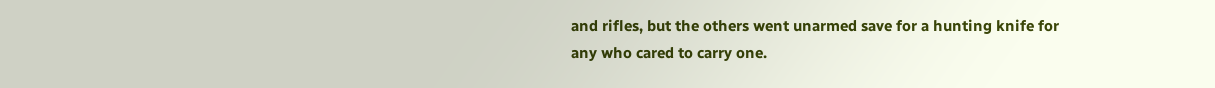and rifles, but the others went unarmed save for a hunting knife for any who cared to carry one.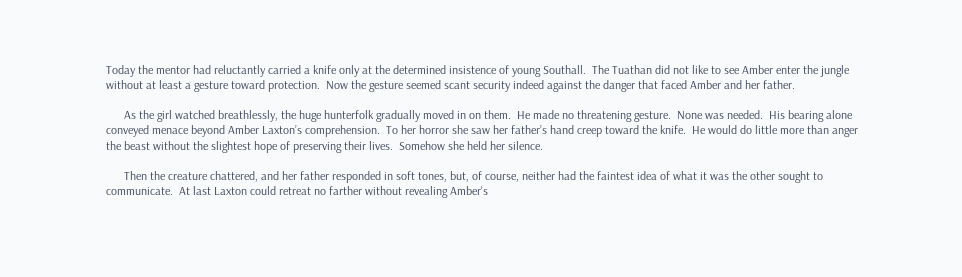Today the mentor had reluctantly carried a knife only at the determined insistence of young Southall.  The Tuathan did not like to see Amber enter the jungle without at least a gesture toward protection.  Now the gesture seemed scant security indeed against the danger that faced Amber and her father.

      As the girl watched breathlessly, the huge hunterfolk gradually moved in on them.  He made no threatening gesture.  None was needed.  His bearing alone conveyed menace beyond Amber Laxton’s comprehension.  To her horror she saw her father’s hand creep toward the knife.  He would do little more than anger the beast without the slightest hope of preserving their lives.  Somehow she held her silence.

      Then the creature chattered, and her father responded in soft tones, but, of course, neither had the faintest idea of what it was the other sought to communicate.  At last Laxton could retreat no farther without revealing Amber's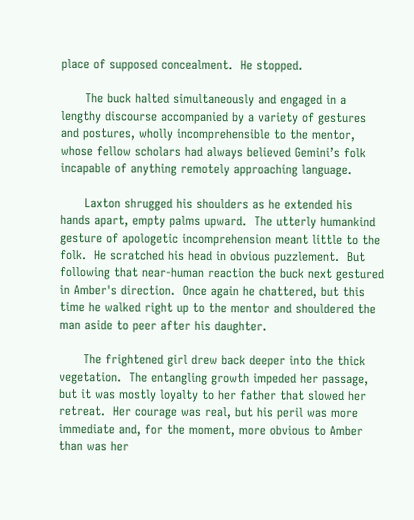place of supposed concealment.  He stopped.

      The buck halted simultaneously and engaged in a lengthy discourse accompanied by a variety of gestures and postures, wholly incomprehensible to the mentor, whose fellow scholars had always believed Gemini’s folk incapable of anything remotely approaching language.

      Laxton shrugged his shoulders as he extended his hands apart, empty palms upward.  The utterly humankind gesture of apologetic incomprehension meant little to the folk.  He scratched his head in obvious puzzlement.  But following that near-human reaction the buck next gestured in Amber's direction.  Once again he chattered, but this time he walked right up to the mentor and shouldered the man aside to peer after his daughter.

      The frightened girl drew back deeper into the thick vegetation.  The entangling growth impeded her passage, but it was mostly loyalty to her father that slowed her retreat.  Her courage was real, but his peril was more immediate and, for the moment, more obvious to Amber than was her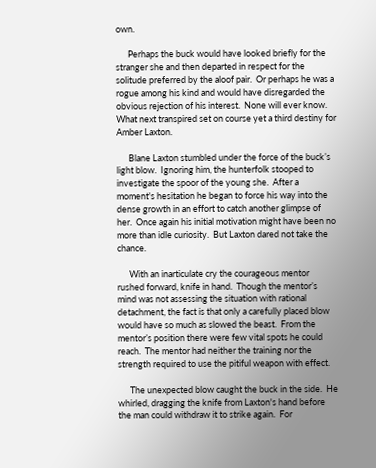own.

      Perhaps the buck would have looked briefly for the stranger she and then departed in respect for the solitude preferred by the aloof pair.  Or perhaps he was a rogue among his kind and would have disregarded the obvious rejection of his interest.  None will ever know.  What next transpired set on course yet a third destiny for Amber Laxton.

      Blane Laxton stumbled under the force of the buck’s light blow.  Ignoring him, the hunterfolk stooped to investigate the spoor of the young she.  After a moment's hesitation he began to force his way into the dense growth in an effort to catch another glimpse of her.  Once again his initial motivation might have been no more than idle curiosity.  But Laxton dared not take the chance.

      With an inarticulate cry the courageous mentor rushed forward, knife in hand.  Though the mentor’s mind was not assessing the situation with rational detachment, the fact is that only a carefully placed blow would have so much as slowed the beast.  From the mentor’s position there were few vital spots he could reach.  The mentor had neither the training nor the strength required to use the pitiful weapon with effect.

      The unexpected blow caught the buck in the side.  He whirled, dragging the knife from Laxton's hand before the man could withdraw it to strike again.  For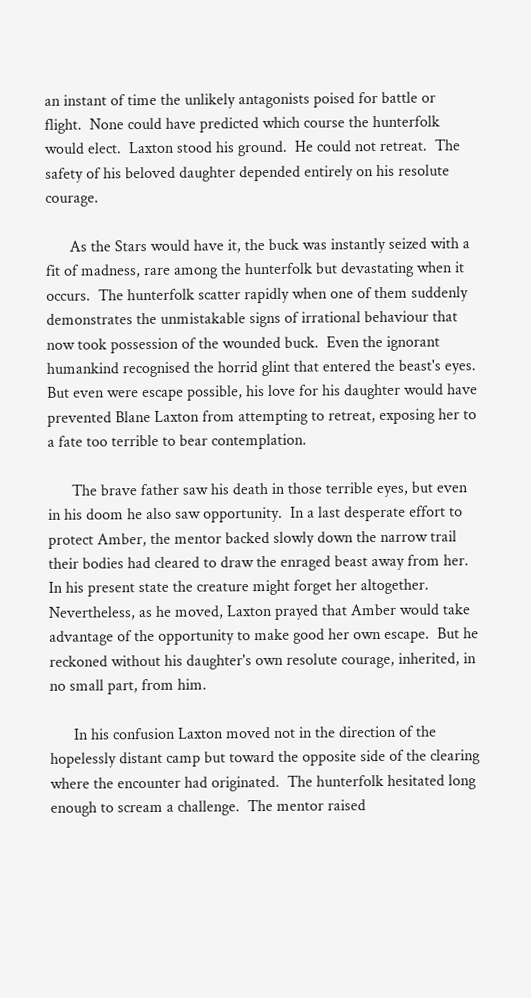an instant of time the unlikely antagonists poised for battle or flight.  None could have predicted which course the hunterfolk would elect.  Laxton stood his ground.  He could not retreat.  The safety of his beloved daughter depended entirely on his resolute courage.

      As the Stars would have it, the buck was instantly seized with a fit of madness, rare among the hunterfolk but devastating when it occurs.  The hunterfolk scatter rapidly when one of them suddenly demonstrates the unmistakable signs of irrational behaviour that now took possession of the wounded buck.  Even the ignorant humankind recognised the horrid glint that entered the beast's eyes.  But even were escape possible, his love for his daughter would have prevented Blane Laxton from attempting to retreat, exposing her to a fate too terrible to bear contemplation.

      The brave father saw his death in those terrible eyes, but even in his doom he also saw opportunity.  In a last desperate effort to protect Amber, the mentor backed slowly down the narrow trail their bodies had cleared to draw the enraged beast away from her.  In his present state the creature might forget her altogether.  Nevertheless, as he moved, Laxton prayed that Amber would take advantage of the opportunity to make good her own escape.  But he reckoned without his daughter's own resolute courage, inherited, in no small part, from him.

      In his confusion Laxton moved not in the direction of the hopelessly distant camp but toward the opposite side of the clearing where the encounter had originated.  The hunterfolk hesitated long enough to scream a challenge.  The mentor raised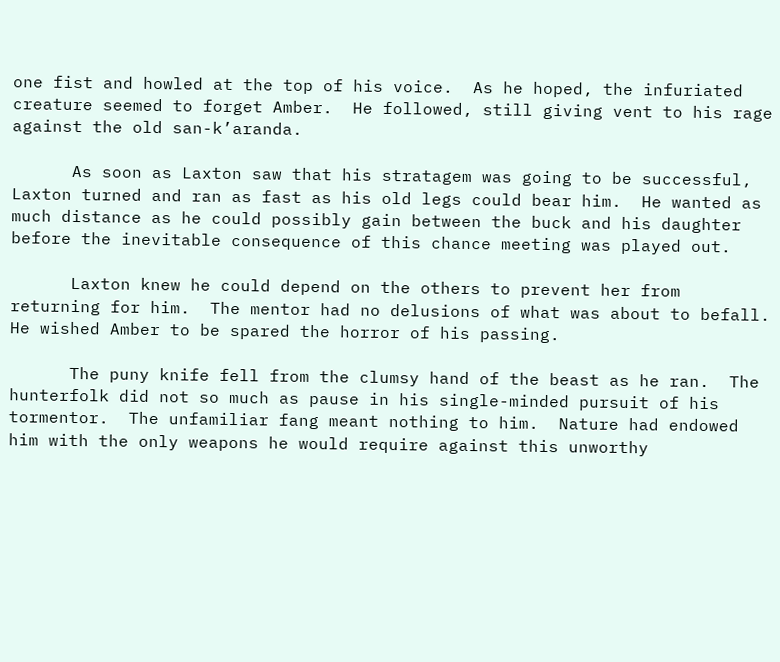one fist and howled at the top of his voice.  As he hoped, the infuriated creature seemed to forget Amber.  He followed, still giving vent to his rage against the old san-k’aranda.

      As soon as Laxton saw that his stratagem was going to be successful, Laxton turned and ran as fast as his old legs could bear him.  He wanted as much distance as he could possibly gain between the buck and his daughter before the inevitable consequence of this chance meeting was played out.

      Laxton knew he could depend on the others to prevent her from returning for him.  The mentor had no delusions of what was about to befall.  He wished Amber to be spared the horror of his passing.

      The puny knife fell from the clumsy hand of the beast as he ran.  The hunterfolk did not so much as pause in his single-minded pursuit of his tormentor.  The unfamiliar fang meant nothing to him.  Nature had endowed him with the only weapons he would require against this unworthy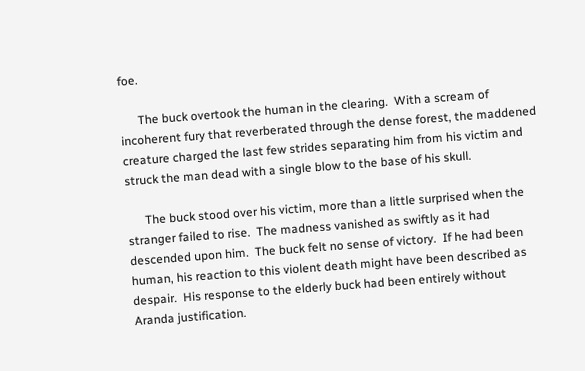foe.

      The buck overtook the human in the clearing.  With a scream of incoherent fury that reverberated through the dense forest, the maddened creature charged the last few strides separating him from his victim and struck the man dead with a single blow to the base of his skull.

      The buck stood over his victim, more than a little surprised when the stranger failed to rise.  The madness vanished as swiftly as it had descended upon him.  The buck felt no sense of victory.  If he had been human, his reaction to this violent death might have been described as despair.  His response to the elderly buck had been entirely without Aranda justification.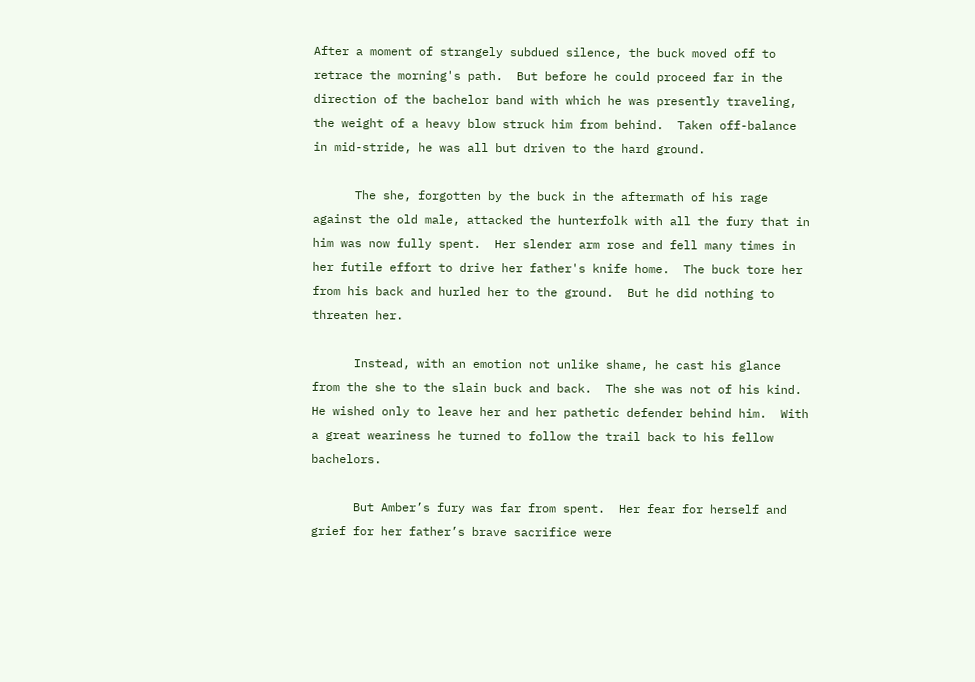After a moment of strangely subdued silence, the buck moved off to retrace the morning's path.  But before he could proceed far in the direction of the bachelor band with which he was presently traveling, the weight of a heavy blow struck him from behind.  Taken off-balance in mid-stride, he was all but driven to the hard ground.

      The she, forgotten by the buck in the aftermath of his rage against the old male, attacked the hunterfolk with all the fury that in him was now fully spent.  Her slender arm rose and fell many times in her futile effort to drive her father's knife home.  The buck tore her from his back and hurled her to the ground.  But he did nothing to threaten her.

      Instead, with an emotion not unlike shame, he cast his glance from the she to the slain buck and back.  The she was not of his kind.  He wished only to leave her and her pathetic defender behind him.  With a great weariness he turned to follow the trail back to his fellow bachelors.

      But Amber’s fury was far from spent.  Her fear for herself and grief for her father’s brave sacrifice were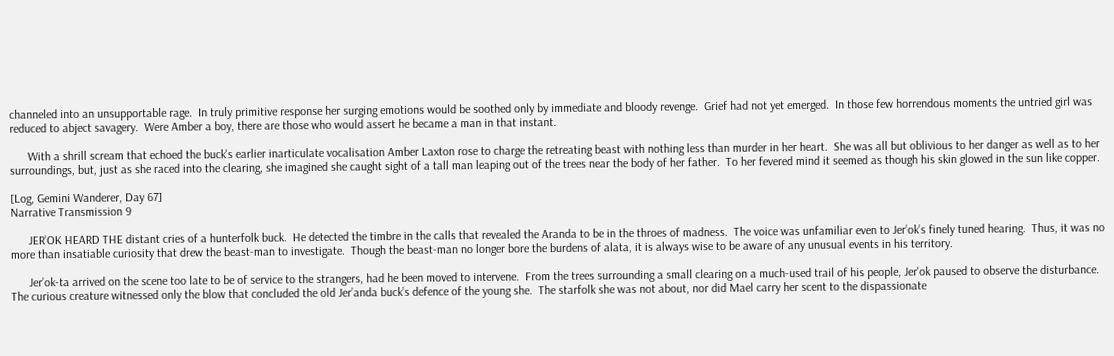channeled into an unsupportable rage.  In truly primitive response her surging emotions would be soothed only by immediate and bloody revenge.  Grief had not yet emerged.  In those few horrendous moments the untried girl was reduced to abject savagery.  Were Amber a boy, there are those who would assert he became a man in that instant.

      With a shrill scream that echoed the buck's earlier inarticulate vocalisation Amber Laxton rose to charge the retreating beast with nothing less than murder in her heart.  She was all but oblivious to her danger as well as to her surroundings, but, just as she raced into the clearing, she imagined she caught sight of a tall man leaping out of the trees near the body of her father.  To her fevered mind it seemed as though his skin glowed in the sun like copper.

[Log, Gemini Wanderer, Day 67]
Narrative Transmission 9

      JER’OK HEARD THE distant cries of a hunterfolk buck.  He detected the timbre in the calls that revealed the Aranda to be in the throes of madness.  The voice was unfamiliar even to Jer’ok’s finely tuned hearing.  Thus, it was no more than insatiable curiosity that drew the beast-man to investigate.  Though the beast-man no longer bore the burdens of alata, it is always wise to be aware of any unusual events in his territory.

      Jer’ok-ta arrived on the scene too late to be of service to the strangers, had he been moved to intervene.  From the trees surrounding a small clearing on a much-used trail of his people, Jer'ok paused to observe the disturbance.  The curious creature witnessed only the blow that concluded the old Jer’anda buck’s defence of the young she.  The starfolk she was not about, nor did Mael carry her scent to the dispassionate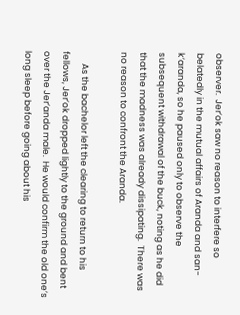observer.  Jer’ok saw no reason to interfere so belatedly in the mutual affairs of Aranda and san-k’aranda, so he paused only to observe the subsequent withdrawal of the buck, noting as he did that the madness was already dissipating.  There was no reason to confront the Aranda.

      As the bachelor left the clearing to return to his fellows, Jer’ok dropped lightly to the ground and bent over the Jer’anda male.  He would confirm the old one’s long sleep before going about his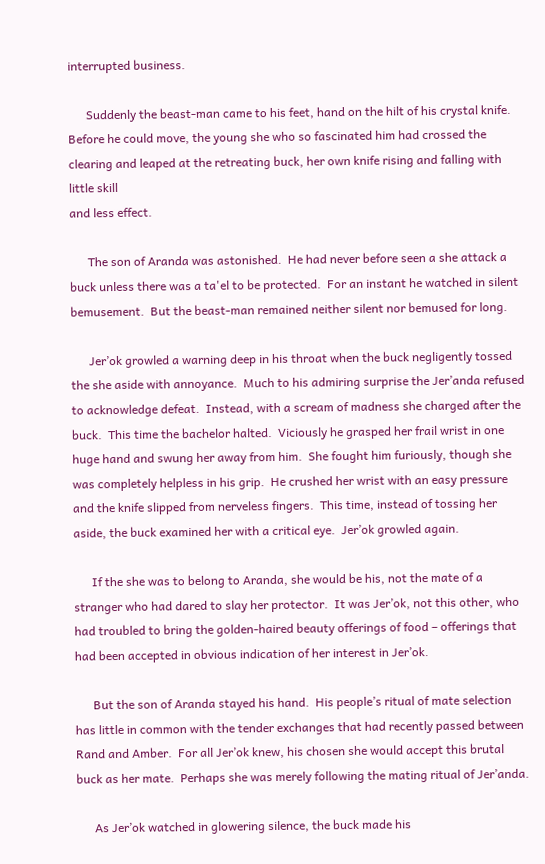interrupted business.

      Suddenly the beast-man came to his feet, hand on the hilt of his crystal knife.  Before he could move, the young she who so fascinated him had crossed the clearing and leaped at the retreating buck, her own knife rising and falling with little skill
and less effect.

      The son of Aranda was astonished.  He had never before seen a she attack a buck unless there was a ta'el to be protected.  For an instant he watched in silent bemusement.  But the beast-man remained neither silent nor bemused for long.

      Jer’ok growled a warning deep in his throat when the buck negligently tossed the she aside with annoyance.  Much to his admiring surprise the Jer’anda refused to acknowledge defeat.  Instead, with a scream of madness she charged after the buck.  This time the bachelor halted.  Viciously he grasped her frail wrist in one huge hand and swung her away from him.  She fought him furiously, though she was completely helpless in his grip.  He crushed her wrist with an easy pressure and the knife slipped from nerveless fingers.  This time, instead of tossing her aside, the buck examined her with a critical eye.  Jer’ok growled again.

      If the she was to belong to Aranda, she would be his, not the mate of a stranger who had dared to slay her protector.  It was Jer’ok, not this other, who had troubled to bring the golden-haired beauty offerings of food – offerings that had been accepted in obvious indication of her interest in Jer’ok.

      But the son of Aranda stayed his hand.  His people’s ritual of mate selection has little in common with the tender exchanges that had recently passed between Rand and Amber.  For all Jer’ok knew, his chosen she would accept this brutal buck as her mate.  Perhaps she was merely following the mating ritual of Jer’anda.

      As Jer’ok watched in glowering silence, the buck made his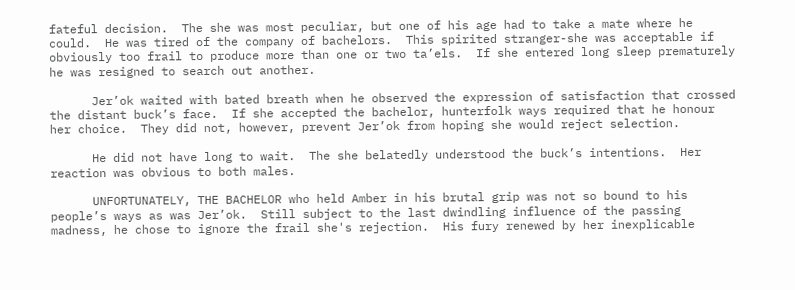fateful decision.  The she was most peculiar, but one of his age had to take a mate where he could.  He was tired of the company of bachelors.  This spirited stranger-she was acceptable if obviously too frail to produce more than one or two ta’els.  If she entered long sleep prematurely he was resigned to search out another.

      Jer’ok waited with bated breath when he observed the expression of satisfaction that crossed the distant buck’s face.  If she accepted the bachelor, hunterfolk ways required that he honour her choice.  They did not, however, prevent Jer’ok from hoping she would reject selection.

      He did not have long to wait.  The she belatedly understood the buck’s intentions.  Her reaction was obvious to both males.

      UNFORTUNATELY, THE BACHELOR who held Amber in his brutal grip was not so bound to his people’s ways as was Jer’ok.  Still subject to the last dwindling influence of the passing madness, he chose to ignore the frail she's rejection.  His fury renewed by her inexplicable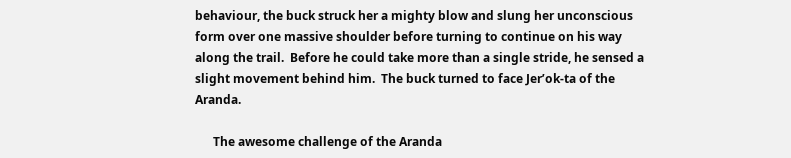behaviour, the buck struck her a mighty blow and slung her unconscious form over one massive shoulder before turning to continue on his way along the trail.  Before he could take more than a single stride, he sensed a slight movement behind him.  The buck turned to face Jer’ok-ta of the Aranda.

      The awesome challenge of the Aranda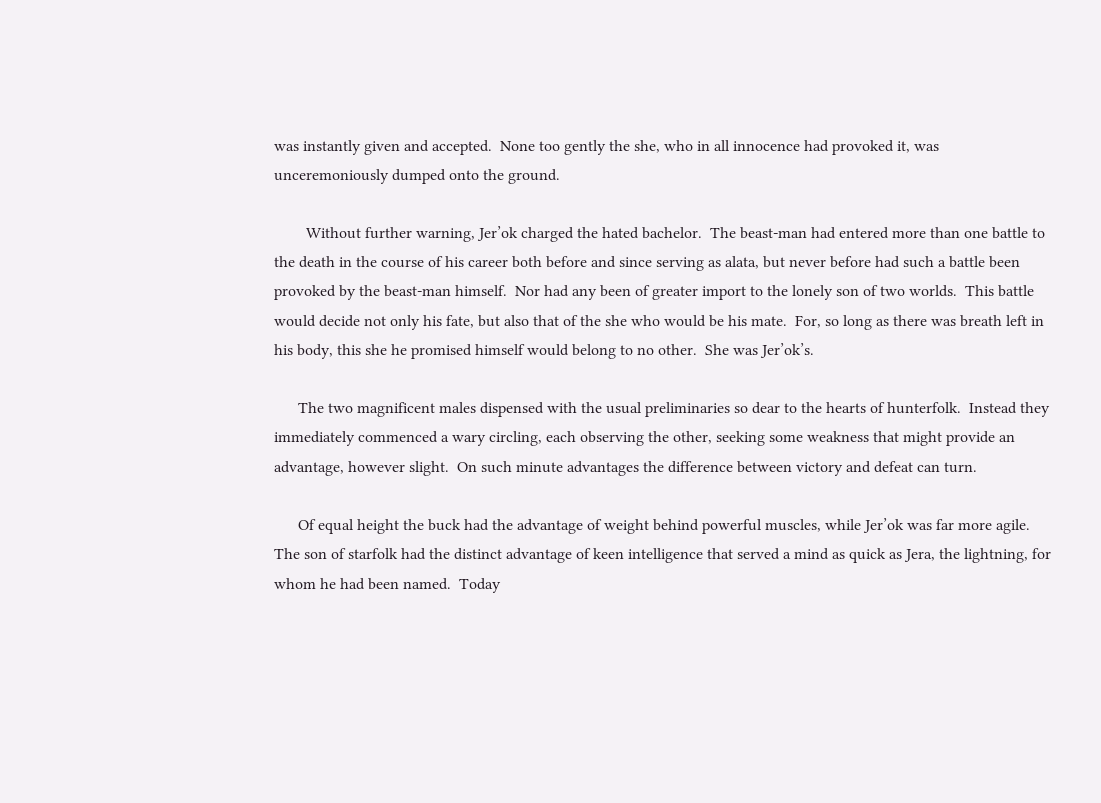was instantly given and accepted.  None too gently the she, who in all innocence had provoked it, was unceremoniously dumped onto the ground.

        Without further warning, Jer’ok charged the hated bachelor.  The beast-man had entered more than one battle to the death in the course of his career both before and since serving as alata, but never before had such a battle been provoked by the beast-man himself.  Nor had any been of greater import to the lonely son of two worlds.  This battle would decide not only his fate, but also that of the she who would be his mate.  For, so long as there was breath left in his body, this she he promised himself would belong to no other.  She was Jer’ok’s.

      The two magnificent males dispensed with the usual preliminaries so dear to the hearts of hunterfolk.  Instead they immediately commenced a wary circling, each observing the other, seeking some weakness that might provide an advantage, however slight.  On such minute advantages the difference between victory and defeat can turn.

      Of equal height the buck had the advantage of weight behind powerful muscles, while Jer’ok was far more agile.  The son of starfolk had the distinct advantage of keen intelligence that served a mind as quick as Jera, the lightning, for whom he had been named.  Today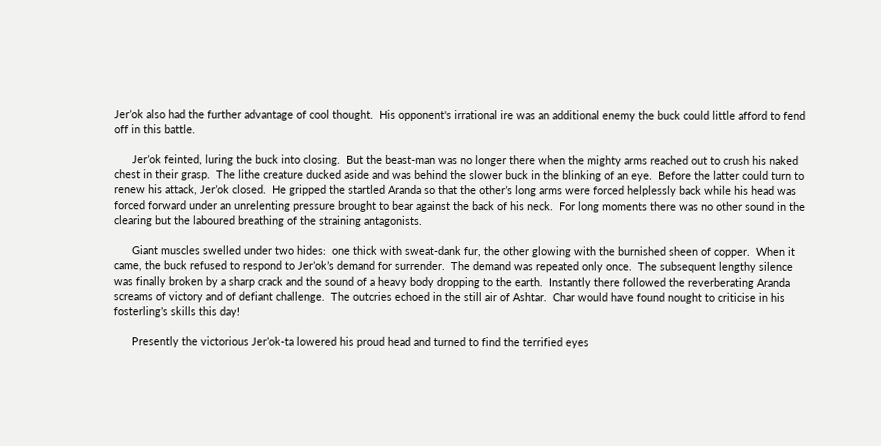Jer’ok also had the further advantage of cool thought.  His opponent's irrational ire was an additional enemy the buck could little afford to fend off in this battle.

      Jer’ok feinted, luring the buck into closing.  But the beast-man was no longer there when the mighty arms reached out to crush his naked chest in their grasp.  The lithe creature ducked aside and was behind the slower buck in the blinking of an eye.  Before the latter could turn to renew his attack, Jer’ok closed.  He gripped the startled Aranda so that the other’s long arms were forced helplessly back while his head was forced forward under an unrelenting pressure brought to bear against the back of his neck.  For long moments there was no other sound in the clearing but the laboured breathing of the straining antagonists.

      Giant muscles swelled under two hides:  one thick with sweat-dank fur, the other glowing with the burnished sheen of copper.  When it came, the buck refused to respond to Jer’ok’s demand for surrender.  The demand was repeated only once.  The subsequent lengthy silence was finally broken by a sharp crack and the sound of a heavy body dropping to the earth.  Instantly there followed the reverberating Aranda screams of victory and of defiant challenge.  The outcries echoed in the still air of Ashtar.  Char would have found nought to criticise in his fosterling’s skills this day!

      Presently the victorious Jer’ok-ta lowered his proud head and turned to find the terrified eyes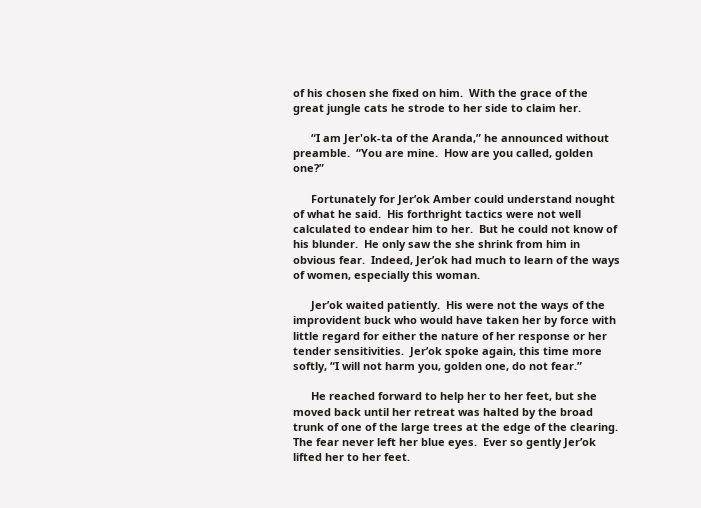of his chosen she fixed on him.  With the grace of the great jungle cats he strode to her side to claim her.

      “I am Jer'ok-ta of the Aranda,” he announced without preamble.  “You are mine.  How are you called, golden one?”

      Fortunately for Jer’ok Amber could understand nought of what he said.  His forthright tactics were not well calculated to endear him to her.  But he could not know of his blunder.  He only saw the she shrink from him in obvious fear.  Indeed, Jer’ok had much to learn of the ways of women, especially this woman.

      Jer’ok waited patiently.  His were not the ways of the improvident buck who would have taken her by force with little regard for either the nature of her response or her tender sensitivities.  Jer’ok spoke again, this time more softly, “I will not harm you, golden one, do not fear.”

      He reached forward to help her to her feet, but she moved back until her retreat was halted by the broad trunk of one of the large trees at the edge of the clearing.  The fear never left her blue eyes.  Ever so gently Jer’ok lifted her to her feet.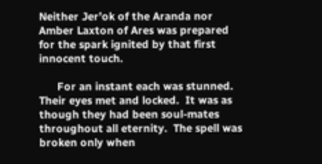Neither Jer’ok of the Aranda nor Amber Laxton of Ares was prepared for the spark ignited by that first innocent touch.

      For an instant each was stunned.  Their eyes met and locked.  It was as though they had been soul-mates throughout all eternity.  The spell was broken only when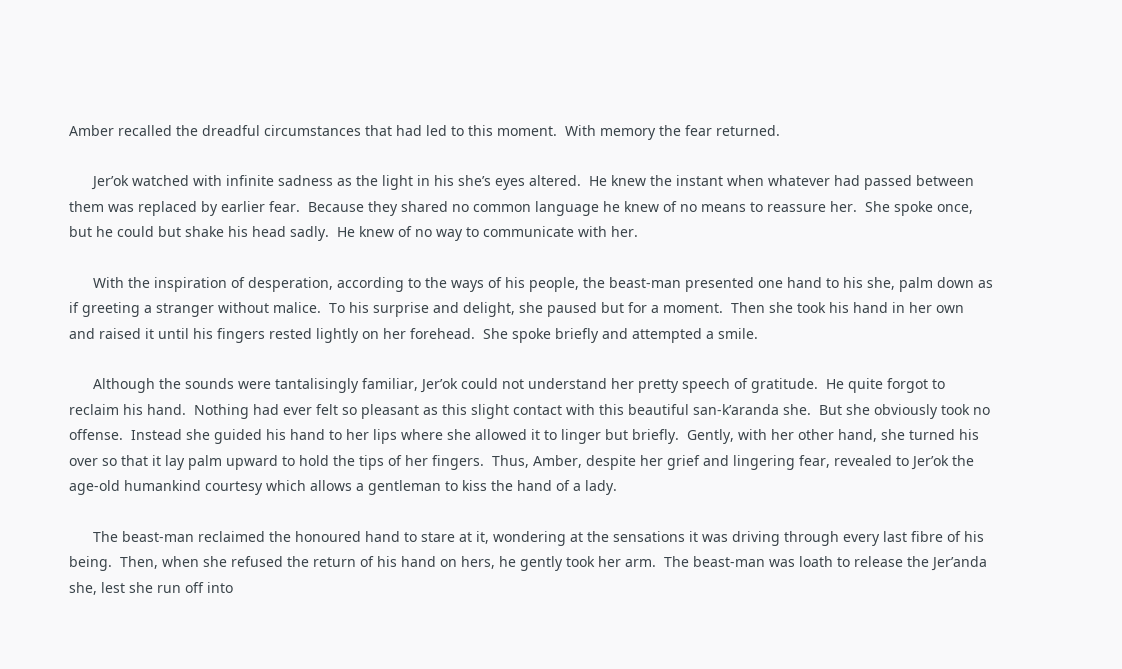Amber recalled the dreadful circumstances that had led to this moment.  With memory the fear returned.

      Jer’ok watched with infinite sadness as the light in his she’s eyes altered.  He knew the instant when whatever had passed between them was replaced by earlier fear.  Because they shared no common language he knew of no means to reassure her.  She spoke once, but he could but shake his head sadly.  He knew of no way to communicate with her.

      With the inspiration of desperation, according to the ways of his people, the beast-man presented one hand to his she, palm down as if greeting a stranger without malice.  To his surprise and delight, she paused but for a moment.  Then she took his hand in her own and raised it until his fingers rested lightly on her forehead.  She spoke briefly and attempted a smile.

      Although the sounds were tantalisingly familiar, Jer’ok could not understand her pretty speech of gratitude.  He quite forgot to reclaim his hand.  Nothing had ever felt so pleasant as this slight contact with this beautiful san-k’aranda she.  But she obviously took no offense.  Instead she guided his hand to her lips where she allowed it to linger but briefly.  Gently, with her other hand, she turned his over so that it lay palm upward to hold the tips of her fingers.  Thus, Amber, despite her grief and lingering fear, revealed to Jer’ok the age-old humankind courtesy which allows a gentleman to kiss the hand of a lady.

      The beast-man reclaimed the honoured hand to stare at it, wondering at the sensations it was driving through every last fibre of his being.  Then, when she refused the return of his hand on hers, he gently took her arm.  The beast-man was loath to release the Jer’anda she, lest she run off into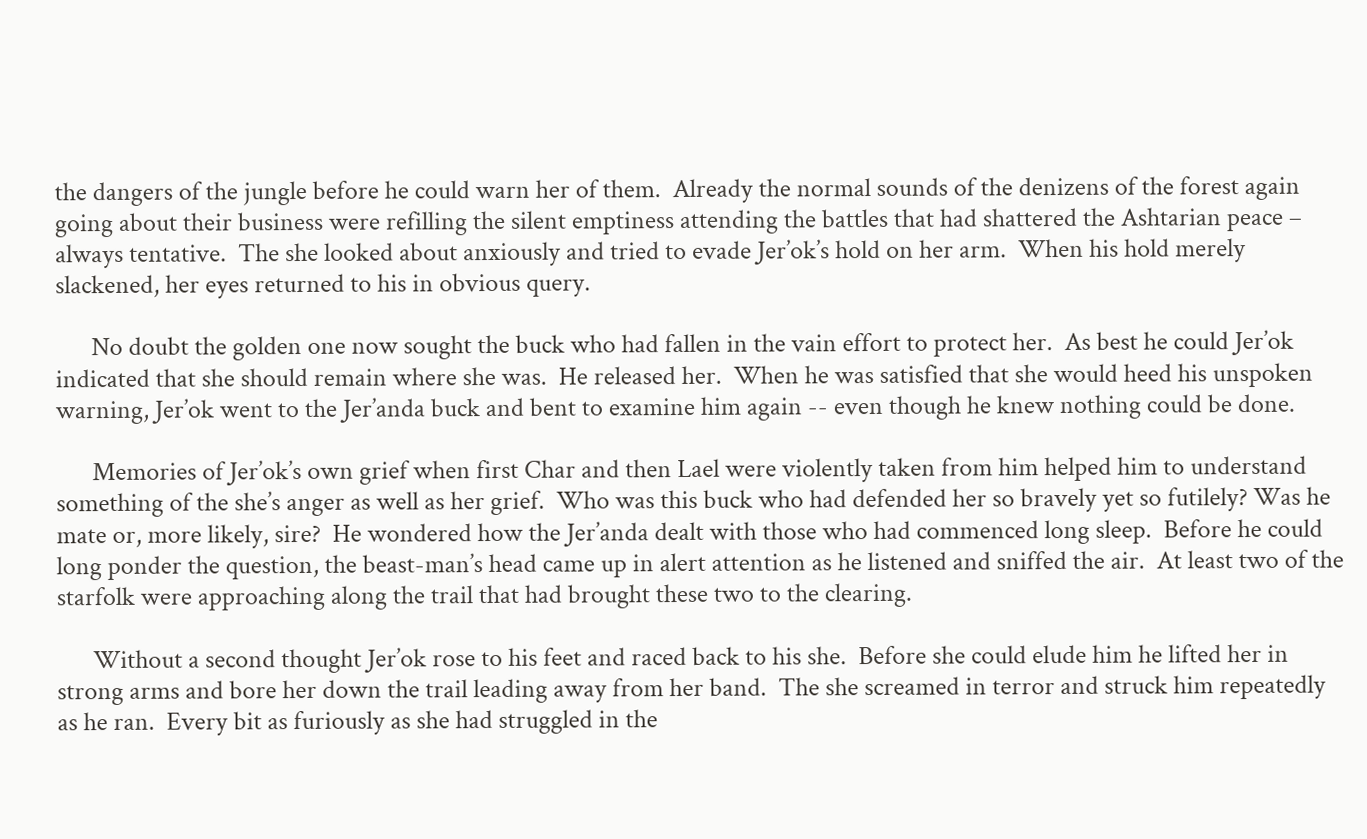the dangers of the jungle before he could warn her of them.  Already the normal sounds of the denizens of the forest again going about their business were refilling the silent emptiness attending the battles that had shattered the Ashtarian peace – always tentative.  The she looked about anxiously and tried to evade Jer’ok’s hold on her arm.  When his hold merely slackened, her eyes returned to his in obvious query.

      No doubt the golden one now sought the buck who had fallen in the vain effort to protect her.  As best he could Jer’ok indicated that she should remain where she was.  He released her.  When he was satisfied that she would heed his unspoken warning, Jer’ok went to the Jer’anda buck and bent to examine him again -- even though he knew nothing could be done.

      Memories of Jer’ok’s own grief when first Char and then Lael were violently taken from him helped him to understand something of the she’s anger as well as her grief.  Who was this buck who had defended her so bravely yet so futilely? Was he mate or, more likely, sire?  He wondered how the Jer’anda dealt with those who had commenced long sleep.  Before he could long ponder the question, the beast-man’s head came up in alert attention as he listened and sniffed the air.  At least two of the starfolk were approaching along the trail that had brought these two to the clearing.

      Without a second thought Jer’ok rose to his feet and raced back to his she.  Before she could elude him he lifted her in strong arms and bore her down the trail leading away from her band.  The she screamed in terror and struck him repeatedly as he ran.  Every bit as furiously as she had struggled in the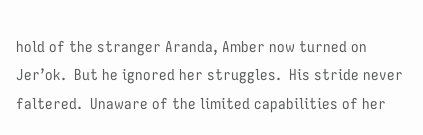hold of the stranger Aranda, Amber now turned on Jer’ok.  But he ignored her struggles.  His stride never faltered.  Unaware of the limited capabilities of her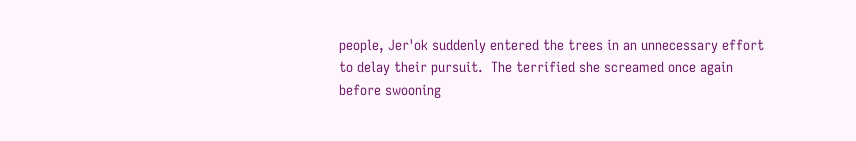people, Jer'ok suddenly entered the trees in an unnecessary effort to delay their pursuit.  The terrified she screamed once again before swooning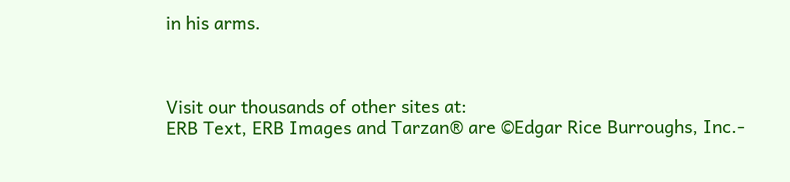in his arms.



Visit our thousands of other sites at:
ERB Text, ERB Images and Tarzan® are ©Edgar Rice Burroughs, Inc.-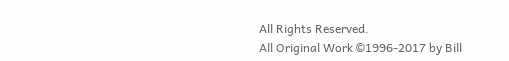All Rights Reserved.
All Original Work ©1996-2017 by Bill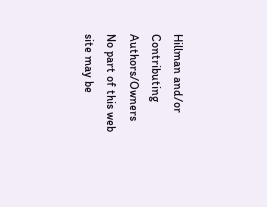Hillman and/or Contributing Authors/Owners
No part of this web site may be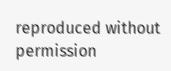reproduced without permission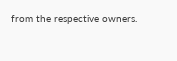from the respective owners.